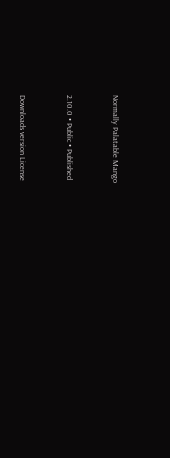Normally Palatable Mango


2.10.0 • Public • Published


Downloads version License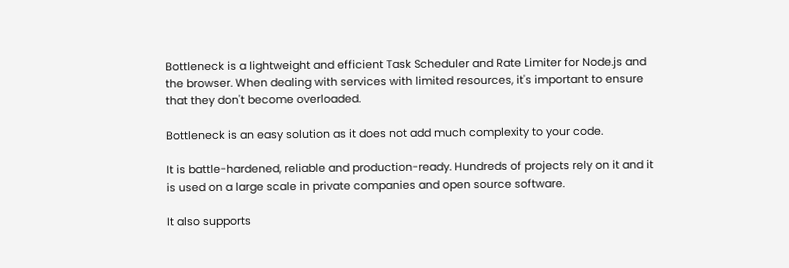Bottleneck is a lightweight and efficient Task Scheduler and Rate Limiter for Node.js and the browser. When dealing with services with limited resources, it's important to ensure that they don't become overloaded.

Bottleneck is an easy solution as it does not add much complexity to your code.

It is battle-hardened, reliable and production-ready. Hundreds of projects rely on it and it is used on a large scale in private companies and open source software.

It also supports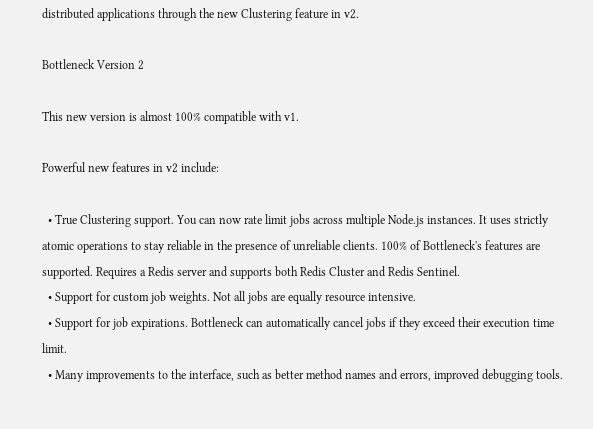distributed applications through the new Clustering feature in v2.

Bottleneck Version 2

This new version is almost 100% compatible with v1.

Powerful new features in v2 include:

  • True Clustering support. You can now rate limit jobs across multiple Node.js instances. It uses strictly atomic operations to stay reliable in the presence of unreliable clients. 100% of Bottleneck's features are supported. Requires a Redis server and supports both Redis Cluster and Redis Sentinel.
  • Support for custom job weights. Not all jobs are equally resource intensive.
  • Support for job expirations. Bottleneck can automatically cancel jobs if they exceed their execution time limit.
  • Many improvements to the interface, such as better method names and errors, improved debugging tools.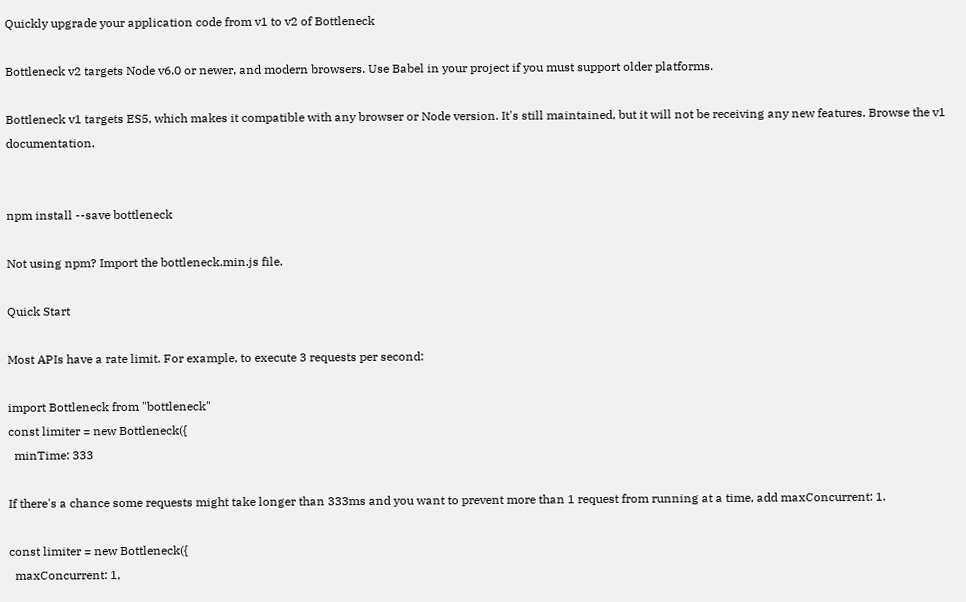Quickly upgrade your application code from v1 to v2 of Bottleneck

Bottleneck v2 targets Node v6.0 or newer, and modern browsers. Use Babel in your project if you must support older platforms.

Bottleneck v1 targets ES5, which makes it compatible with any browser or Node version. It's still maintained, but it will not be receiving any new features. Browse the v1 documentation.


npm install --save bottleneck

Not using npm? Import the bottleneck.min.js file.

Quick Start

Most APIs have a rate limit. For example, to execute 3 requests per second:

import Bottleneck from "bottleneck"
const limiter = new Bottleneck({
  minTime: 333

If there's a chance some requests might take longer than 333ms and you want to prevent more than 1 request from running at a time, add maxConcurrent: 1.

const limiter = new Bottleneck({
  maxConcurrent: 1,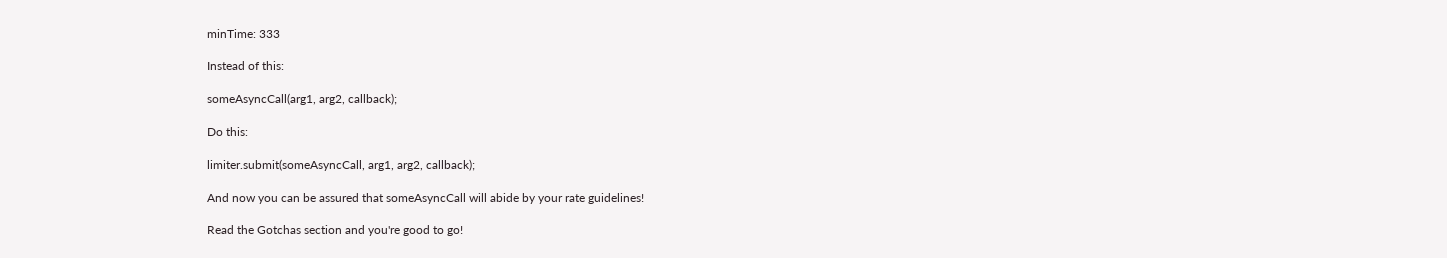minTime: 333

Instead of this:

someAsyncCall(arg1, arg2, callback);

Do this:

limiter.submit(someAsyncCall, arg1, arg2, callback);

And now you can be assured that someAsyncCall will abide by your rate guidelines!

Read the Gotchas section and you're good to go!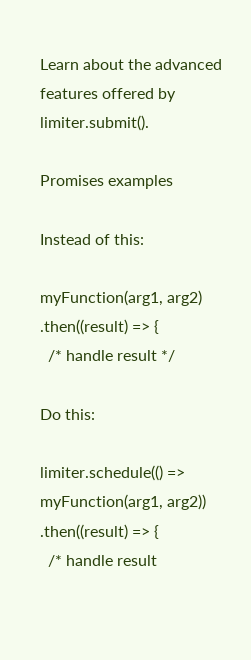Learn about the advanced features offered by limiter.submit().

Promises examples

Instead of this:

myFunction(arg1, arg2)
.then((result) => {
  /* handle result */

Do this:

limiter.schedule(() => myFunction(arg1, arg2))
.then((result) => {
  /* handle result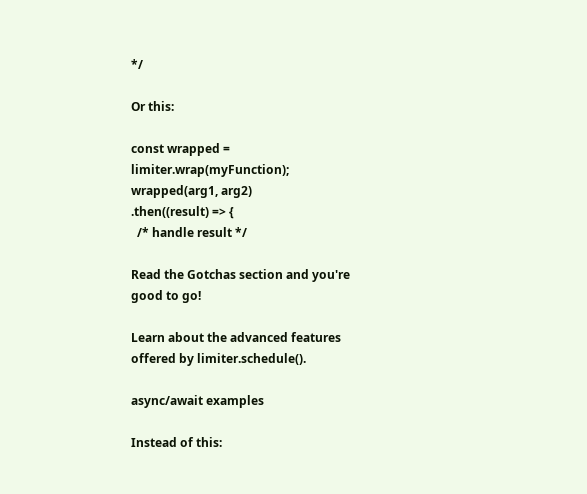*/

Or this:

const wrapped = limiter.wrap(myFunction);
wrapped(arg1, arg2)
.then((result) => {
  /* handle result */

Read the Gotchas section and you're good to go!

Learn about the advanced features offered by limiter.schedule().

async/await examples

Instead of this: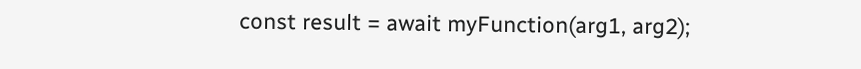const result = await myFunction(arg1, arg2);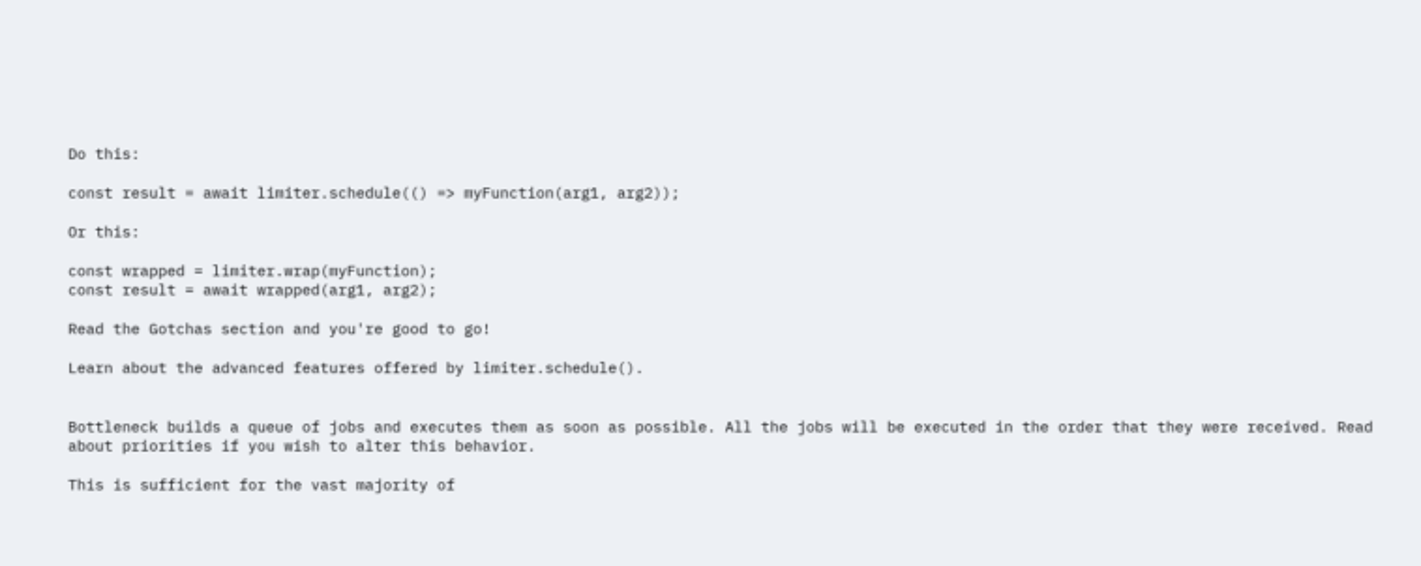Do this:

const result = await limiter.schedule(() => myFunction(arg1, arg2));

Or this:

const wrapped = limiter.wrap(myFunction);
const result = await wrapped(arg1, arg2);

Read the Gotchas section and you're good to go!

Learn about the advanced features offered by limiter.schedule().


Bottleneck builds a queue of jobs and executes them as soon as possible. All the jobs will be executed in the order that they were received. Read about priorities if you wish to alter this behavior.

This is sufficient for the vast majority of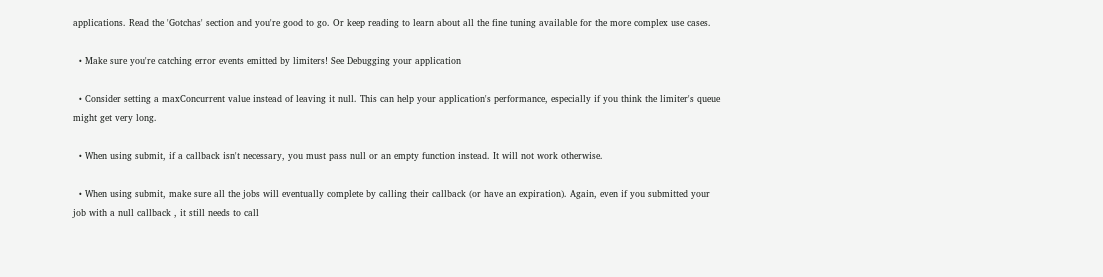applications. Read the 'Gotchas' section and you're good to go. Or keep reading to learn about all the fine tuning available for the more complex use cases.

  • Make sure you're catching error events emitted by limiters! See Debugging your application

  • Consider setting a maxConcurrent value instead of leaving it null. This can help your application's performance, especially if you think the limiter's queue might get very long.

  • When using submit, if a callback isn't necessary, you must pass null or an empty function instead. It will not work otherwise.

  • When using submit, make sure all the jobs will eventually complete by calling their callback (or have an expiration). Again, even if you submitted your job with a null callback , it still needs to call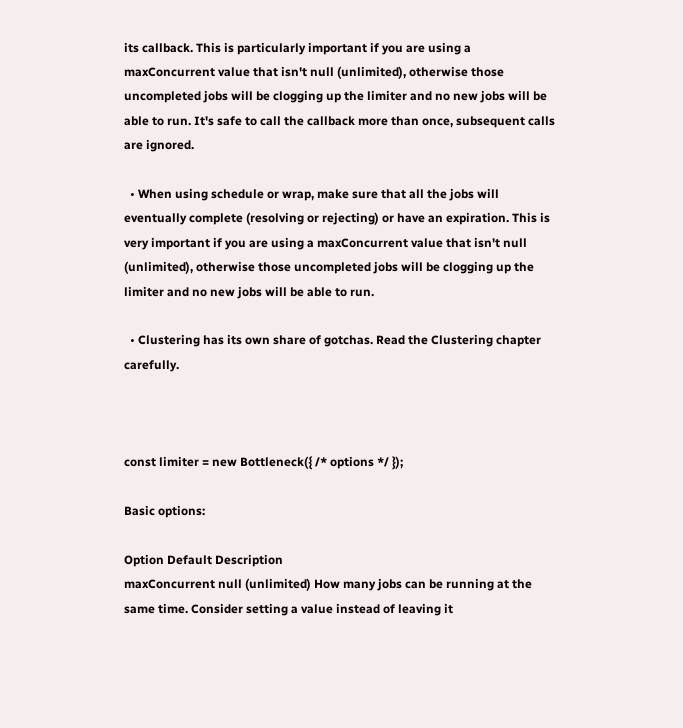its callback. This is particularly important if you are using a maxConcurrent value that isn't null (unlimited), otherwise those uncompleted jobs will be clogging up the limiter and no new jobs will be able to run. It's safe to call the callback more than once, subsequent calls are ignored.

  • When using schedule or wrap, make sure that all the jobs will eventually complete (resolving or rejecting) or have an expiration. This is very important if you are using a maxConcurrent value that isn't null (unlimited), otherwise those uncompleted jobs will be clogging up the limiter and no new jobs will be able to run.

  • Clustering has its own share of gotchas. Read the Clustering chapter carefully.



const limiter = new Bottleneck({ /* options */ });

Basic options:

Option Default Description
maxConcurrent null (unlimited) How many jobs can be running at the same time. Consider setting a value instead of leaving it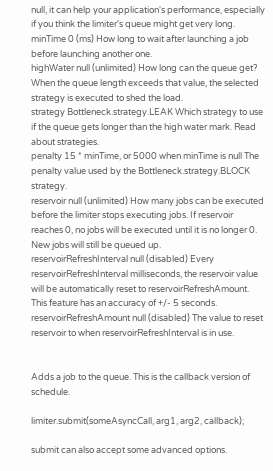null, it can help your application's performance, especially if you think the limiter's queue might get very long.
minTime 0 (ms) How long to wait after launching a job before launching another one.
highWater null (unlimited) How long can the queue get? When the queue length exceeds that value, the selected strategy is executed to shed the load.
strategy Bottleneck.strategy.LEAK Which strategy to use if the queue gets longer than the high water mark. Read about strategies.
penalty 15 * minTime, or 5000 when minTime is null The penalty value used by the Bottleneck.strategy.BLOCK strategy.
reservoir null (unlimited) How many jobs can be executed before the limiter stops executing jobs. If reservoir reaches 0, no jobs will be executed until it is no longer 0. New jobs will still be queued up.
reservoirRefreshInterval null (disabled) Every reservoirRefreshInterval milliseconds, the reservoir value will be automatically reset to reservoirRefreshAmount. This feature has an accuracy of +/- 5 seconds.
reservoirRefreshAmount null (disabled) The value to reset reservoir to when reservoirRefreshInterval is in use.


Adds a job to the queue. This is the callback version of schedule.

limiter.submit(someAsyncCall, arg1, arg2, callback);

submit can also accept some advanced options.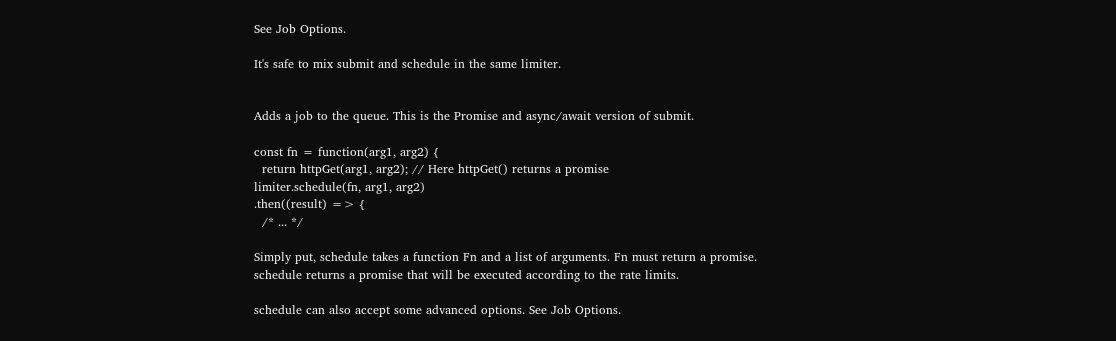See Job Options.

It's safe to mix submit and schedule in the same limiter.


Adds a job to the queue. This is the Promise and async/await version of submit.

const fn = function(arg1, arg2) {
  return httpGet(arg1, arg2); // Here httpGet() returns a promise
limiter.schedule(fn, arg1, arg2)
.then((result) => {
  /* ... */

Simply put, schedule takes a function Fn and a list of arguments. Fn must return a promise. schedule returns a promise that will be executed according to the rate limits.

schedule can also accept some advanced options. See Job Options.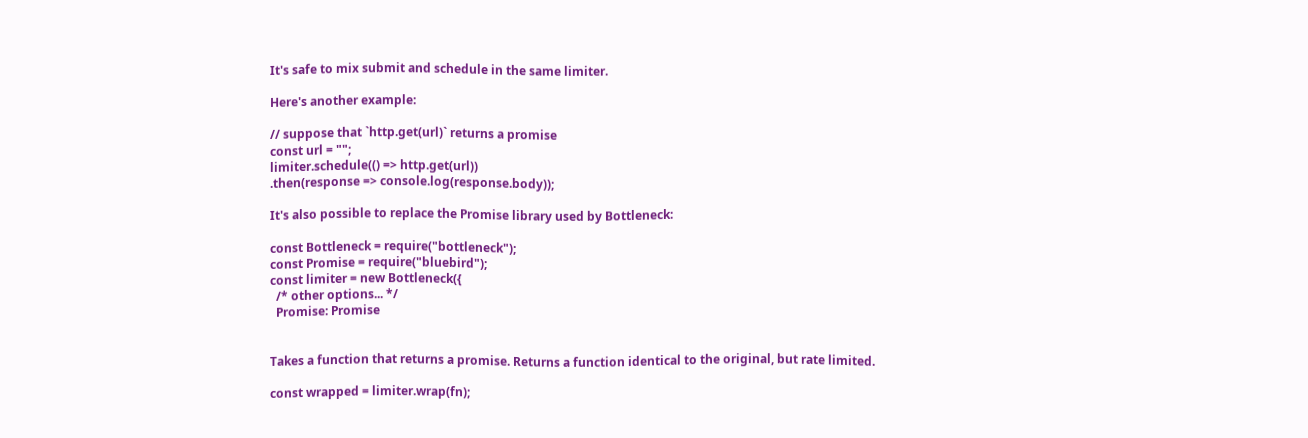It's safe to mix submit and schedule in the same limiter.

Here's another example:

// suppose that `http.get(url)` returns a promise
const url = "";
limiter.schedule(() => http.get(url))
.then(response => console.log(response.body));

It's also possible to replace the Promise library used by Bottleneck:

const Bottleneck = require("bottleneck");
const Promise = require("bluebird");
const limiter = new Bottleneck({
  /* other options... */
  Promise: Promise


Takes a function that returns a promise. Returns a function identical to the original, but rate limited.

const wrapped = limiter.wrap(fn);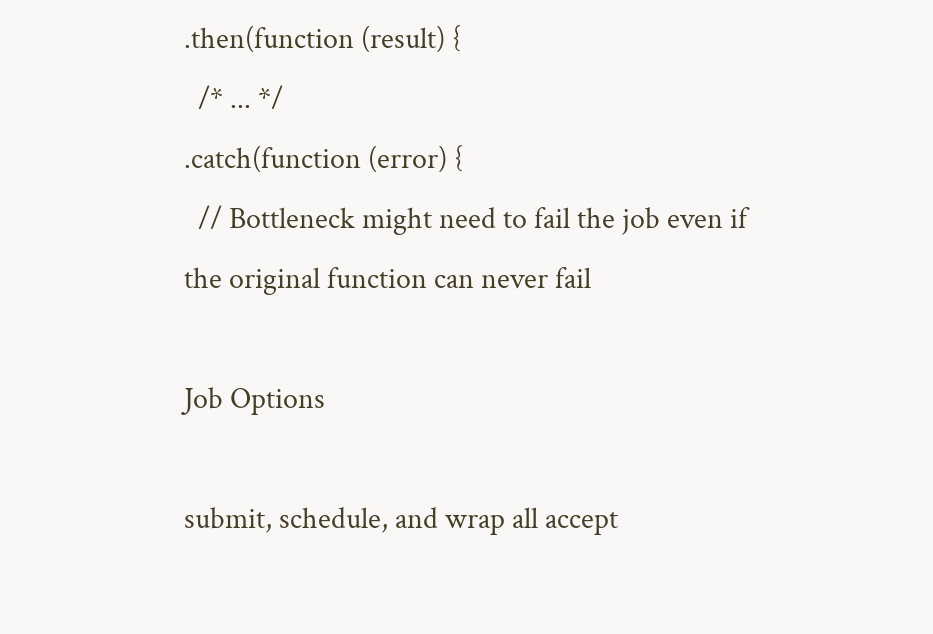.then(function (result) {
  /* ... */
.catch(function (error) {
  // Bottleneck might need to fail the job even if the original function can never fail

Job Options

submit, schedule, and wrap all accept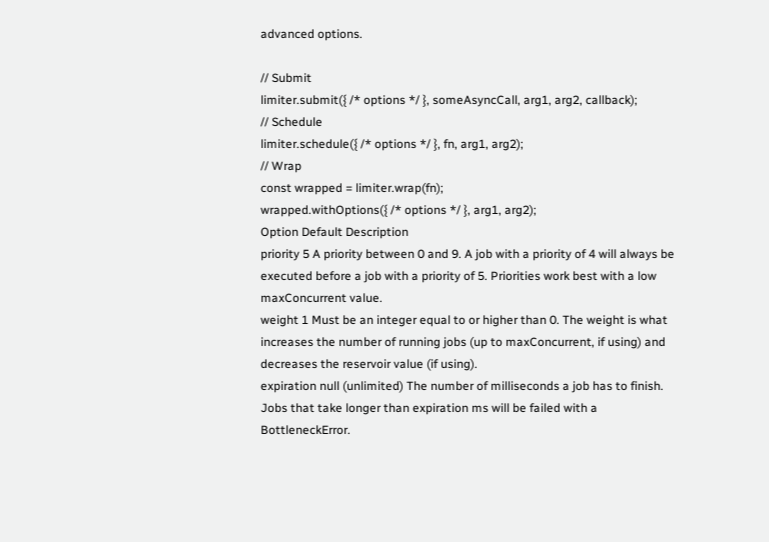advanced options.

// Submit
limiter.submit({ /* options */ }, someAsyncCall, arg1, arg2, callback);
// Schedule
limiter.schedule({ /* options */ }, fn, arg1, arg2);
// Wrap
const wrapped = limiter.wrap(fn);
wrapped.withOptions({ /* options */ }, arg1, arg2);
Option Default Description
priority 5 A priority between 0 and 9. A job with a priority of 4 will always be executed before a job with a priority of 5. Priorities work best with a low maxConcurrent value.
weight 1 Must be an integer equal to or higher than 0. The weight is what increases the number of running jobs (up to maxConcurrent, if using) and decreases the reservoir value (if using).
expiration null (unlimited) The number of milliseconds a job has to finish. Jobs that take longer than expiration ms will be failed with a BottleneckError.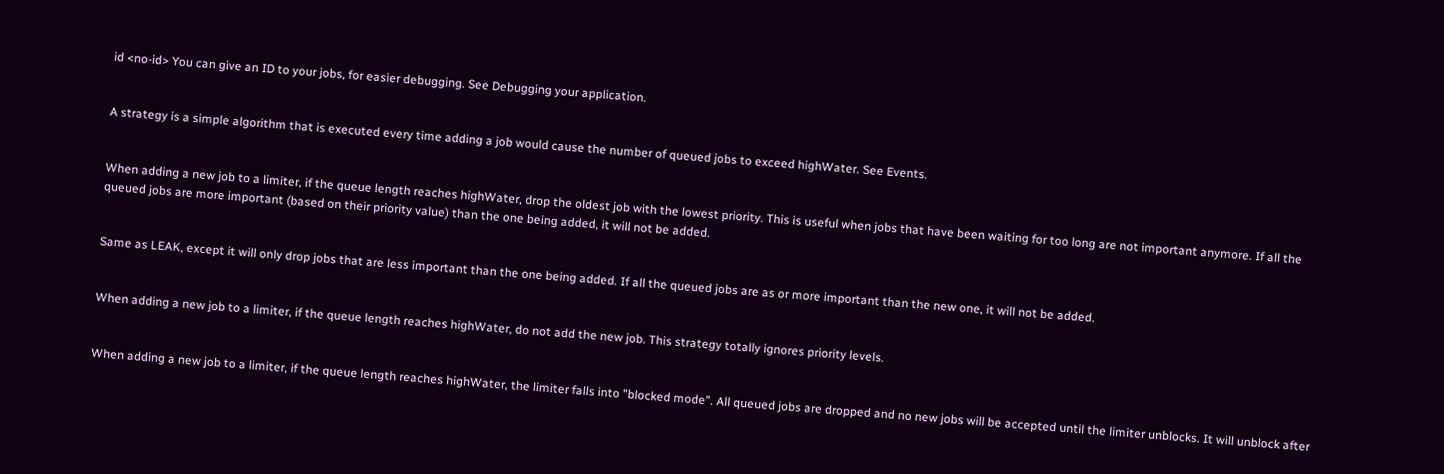id <no-id> You can give an ID to your jobs, for easier debugging. See Debugging your application.


A strategy is a simple algorithm that is executed every time adding a job would cause the number of queued jobs to exceed highWater. See Events.


When adding a new job to a limiter, if the queue length reaches highWater, drop the oldest job with the lowest priority. This is useful when jobs that have been waiting for too long are not important anymore. If all the queued jobs are more important (based on their priority value) than the one being added, it will not be added.


Same as LEAK, except it will only drop jobs that are less important than the one being added. If all the queued jobs are as or more important than the new one, it will not be added.


When adding a new job to a limiter, if the queue length reaches highWater, do not add the new job. This strategy totally ignores priority levels.


When adding a new job to a limiter, if the queue length reaches highWater, the limiter falls into "blocked mode". All queued jobs are dropped and no new jobs will be accepted until the limiter unblocks. It will unblock after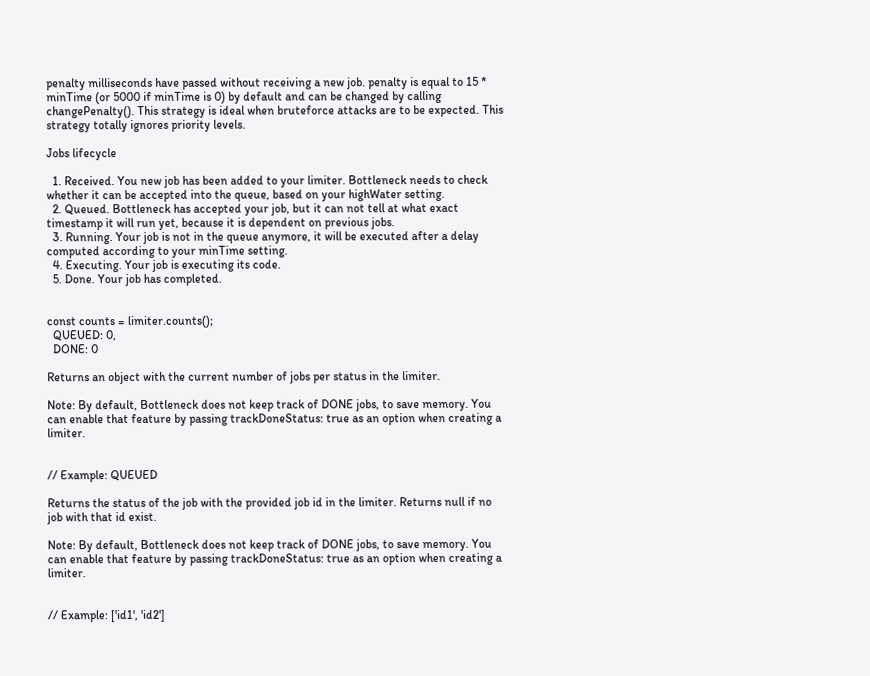penalty milliseconds have passed without receiving a new job. penalty is equal to 15 * minTime (or 5000 if minTime is 0) by default and can be changed by calling changePenalty(). This strategy is ideal when bruteforce attacks are to be expected. This strategy totally ignores priority levels.

Jobs lifecycle

  1. Received. You new job has been added to your limiter. Bottleneck needs to check whether it can be accepted into the queue, based on your highWater setting.
  2. Queued. Bottleneck has accepted your job, but it can not tell at what exact timestamp it will run yet, because it is dependent on previous jobs.
  3. Running. Your job is not in the queue anymore, it will be executed after a delay computed according to your minTime setting.
  4. Executing. Your job is executing its code.
  5. Done. Your job has completed.


const counts = limiter.counts();
  QUEUED: 0,
  DONE: 0

Returns an object with the current number of jobs per status in the limiter.

Note: By default, Bottleneck does not keep track of DONE jobs, to save memory. You can enable that feature by passing trackDoneStatus: true as an option when creating a limiter.


// Example: QUEUED

Returns the status of the job with the provided job id in the limiter. Returns null if no job with that id exist.

Note: By default, Bottleneck does not keep track of DONE jobs, to save memory. You can enable that feature by passing trackDoneStatus: true as an option when creating a limiter.


// Example: ['id1', 'id2']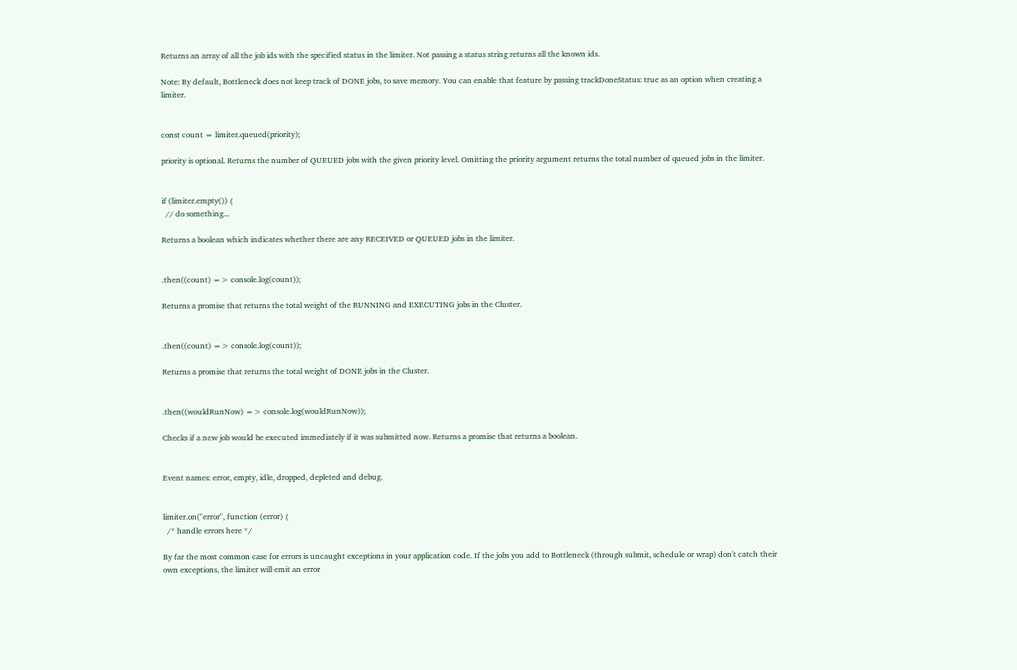Returns an array of all the job ids with the specified status in the limiter. Not passing a status string returns all the known ids.

Note: By default, Bottleneck does not keep track of DONE jobs, to save memory. You can enable that feature by passing trackDoneStatus: true as an option when creating a limiter.


const count = limiter.queued(priority);

priority is optional. Returns the number of QUEUED jobs with the given priority level. Omitting the priority argument returns the total number of queued jobs in the limiter.


if (limiter.empty()) {
  // do something...

Returns a boolean which indicates whether there are any RECEIVED or QUEUED jobs in the limiter.


.then((count) => console.log(count));

Returns a promise that returns the total weight of the RUNNING and EXECUTING jobs in the Cluster.


.then((count) => console.log(count));

Returns a promise that returns the total weight of DONE jobs in the Cluster.


.then((wouldRunNow) => console.log(wouldRunNow));

Checks if a new job would be executed immediately if it was submitted now. Returns a promise that returns a boolean.


Event names: error, empty, idle, dropped, depleted and debug.


limiter.on("error", function (error) {
  /* handle errors here */

By far the most common case for errors is uncaught exceptions in your application code. If the jobs you add to Bottleneck (through submit, schedule or wrap) don't catch their own exceptions, the limiter will emit an error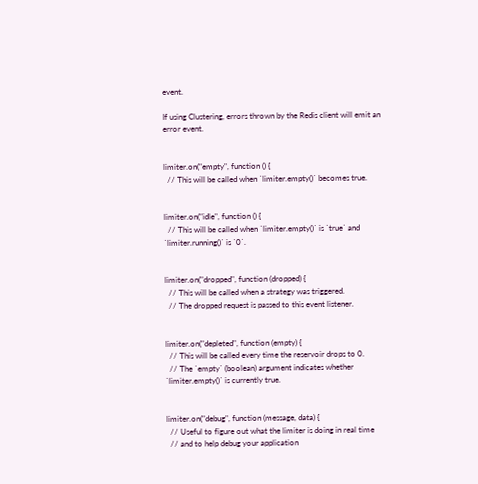event.

If using Clustering, errors thrown by the Redis client will emit an error event.


limiter.on("empty", function () {
  // This will be called when `limiter.empty()` becomes true.


limiter.on("idle", function () {
  // This will be called when `limiter.empty()` is `true` and `limiter.running()` is `0`.


limiter.on("dropped", function (dropped) {
  // This will be called when a strategy was triggered.
  // The dropped request is passed to this event listener.


limiter.on("depleted", function (empty) {
  // This will be called every time the reservoir drops to 0.
  // The `empty` (boolean) argument indicates whether `limiter.empty()` is currently true.


limiter.on("debug", function (message, data) {
  // Useful to figure out what the limiter is doing in real time
  // and to help debug your application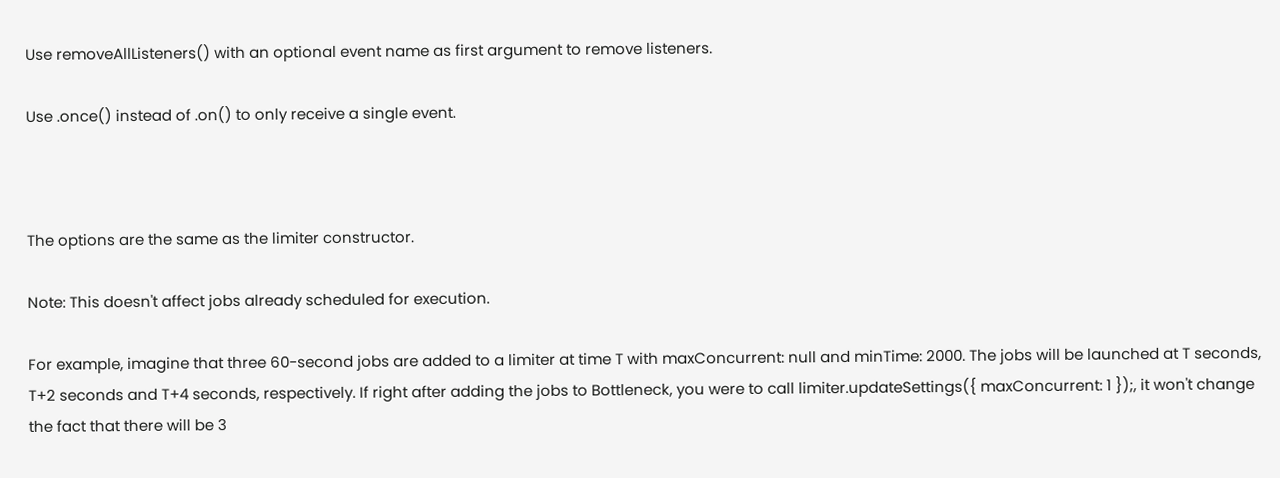Use removeAllListeners() with an optional event name as first argument to remove listeners.

Use .once() instead of .on() to only receive a single event.



The options are the same as the limiter constructor.

Note: This doesn't affect jobs already scheduled for execution.

For example, imagine that three 60-second jobs are added to a limiter at time T with maxConcurrent: null and minTime: 2000. The jobs will be launched at T seconds, T+2 seconds and T+4 seconds, respectively. If right after adding the jobs to Bottleneck, you were to call limiter.updateSettings({ maxConcurrent: 1 });, it won't change the fact that there will be 3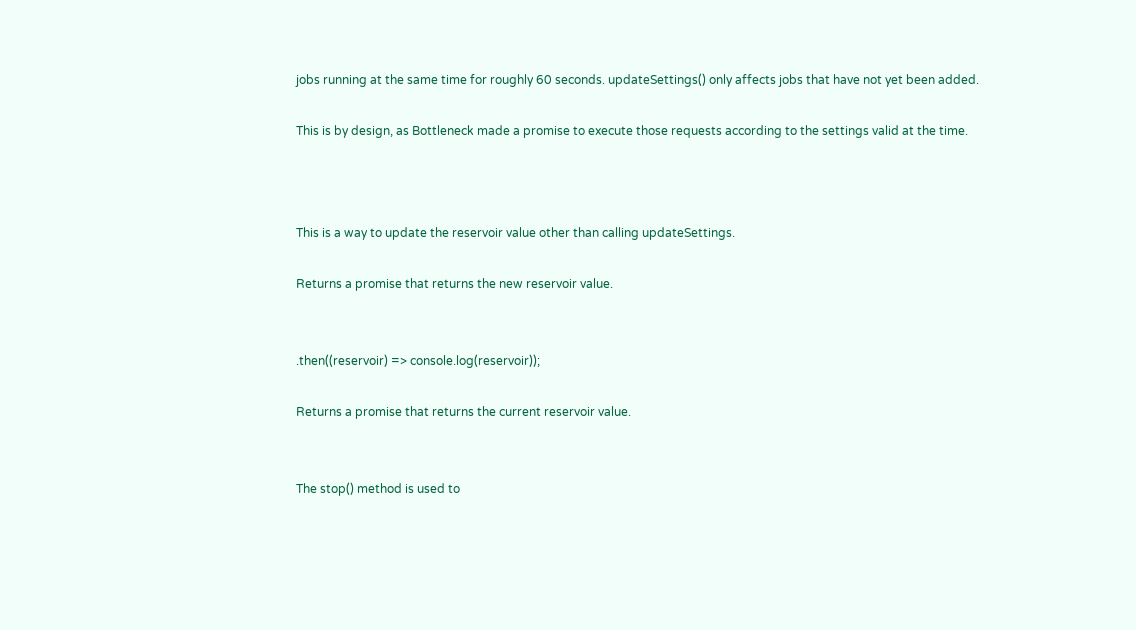jobs running at the same time for roughly 60 seconds. updateSettings() only affects jobs that have not yet been added.

This is by design, as Bottleneck made a promise to execute those requests according to the settings valid at the time.



This is a way to update the reservoir value other than calling updateSettings.

Returns a promise that returns the new reservoir value.


.then((reservoir) => console.log(reservoir));

Returns a promise that returns the current reservoir value.


The stop() method is used to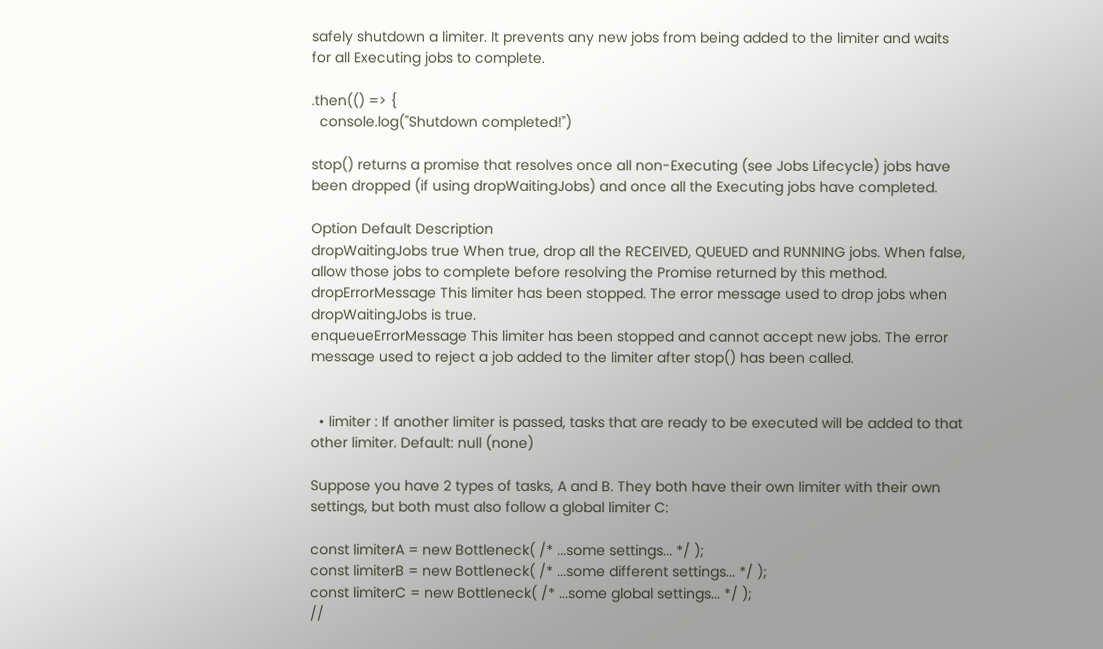safely shutdown a limiter. It prevents any new jobs from being added to the limiter and waits for all Executing jobs to complete.

.then(() => {
  console.log("Shutdown completed!")

stop() returns a promise that resolves once all non-Executing (see Jobs Lifecycle) jobs have been dropped (if using dropWaitingJobs) and once all the Executing jobs have completed.

Option Default Description
dropWaitingJobs true When true, drop all the RECEIVED, QUEUED and RUNNING jobs. When false, allow those jobs to complete before resolving the Promise returned by this method.
dropErrorMessage This limiter has been stopped. The error message used to drop jobs when dropWaitingJobs is true.
enqueueErrorMessage This limiter has been stopped and cannot accept new jobs. The error message used to reject a job added to the limiter after stop() has been called.


  • limiter : If another limiter is passed, tasks that are ready to be executed will be added to that other limiter. Default: null (none)

Suppose you have 2 types of tasks, A and B. They both have their own limiter with their own settings, but both must also follow a global limiter C:

const limiterA = new Bottleneck( /* ...some settings... */ );
const limiterB = new Bottleneck( /* ...some different settings... */ );
const limiterC = new Bottleneck( /* ...some global settings... */ );
//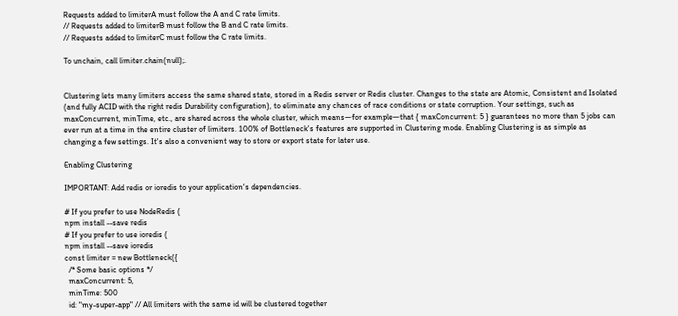Requests added to limiterA must follow the A and C rate limits.
// Requests added to limiterB must follow the B and C rate limits.
// Requests added to limiterC must follow the C rate limits.

To unchain, call limiter.chain(null);.


Clustering lets many limiters access the same shared state, stored in a Redis server or Redis cluster. Changes to the state are Atomic, Consistent and Isolated (and fully ACID with the right redis Durability configuration), to eliminate any chances of race conditions or state corruption. Your settings, such as maxConcurrent, minTime, etc., are shared across the whole cluster, which means—for example—that { maxConcurrent: 5 } guarantees no more than 5 jobs can ever run at a time in the entire cluster of limiters. 100% of Bottleneck's features are supported in Clustering mode. Enabling Clustering is as simple as changing a few settings. It's also a convenient way to store or export state for later use.

Enabling Clustering

IMPORTANT: Add redis or ioredis to your application's dependencies.

# If you prefer to use NodeRedis (
npm install --save redis
# If you prefer to use ioredis (
npm install --save ioredis
const limiter = new Bottleneck({
  /* Some basic options */
  maxConcurrent: 5,
  minTime: 500
  id: "my-super-app" // All limiters with the same id will be clustered together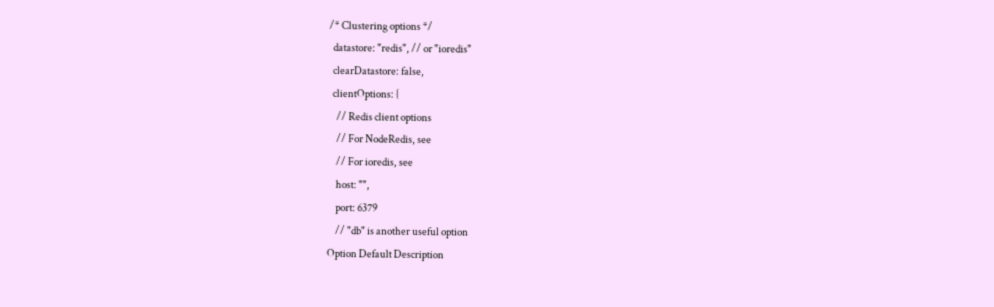/* Clustering options */
  datastore: "redis", // or "ioredis"
  clearDatastore: false,
  clientOptions: {
    // Redis client options
    // For NodeRedis, see
    // For ioredis, see
    host: "",
    port: 6379
    // "db" is another useful option
Option Default Description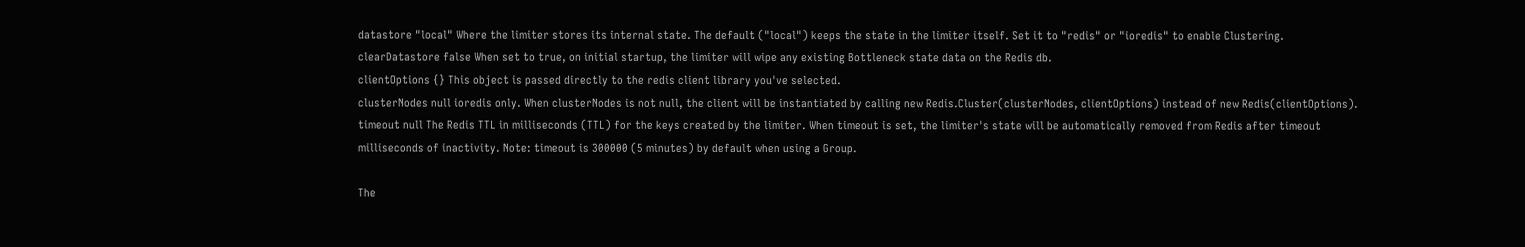datastore "local" Where the limiter stores its internal state. The default ("local") keeps the state in the limiter itself. Set it to "redis" or "ioredis" to enable Clustering.
clearDatastore false When set to true, on initial startup, the limiter will wipe any existing Bottleneck state data on the Redis db.
clientOptions {} This object is passed directly to the redis client library you've selected.
clusterNodes null ioredis only. When clusterNodes is not null, the client will be instantiated by calling new Redis.Cluster(clusterNodes, clientOptions) instead of new Redis(clientOptions).
timeout null The Redis TTL in milliseconds (TTL) for the keys created by the limiter. When timeout is set, the limiter's state will be automatically removed from Redis after timeout milliseconds of inactivity. Note: timeout is 300000 (5 minutes) by default when using a Group.

The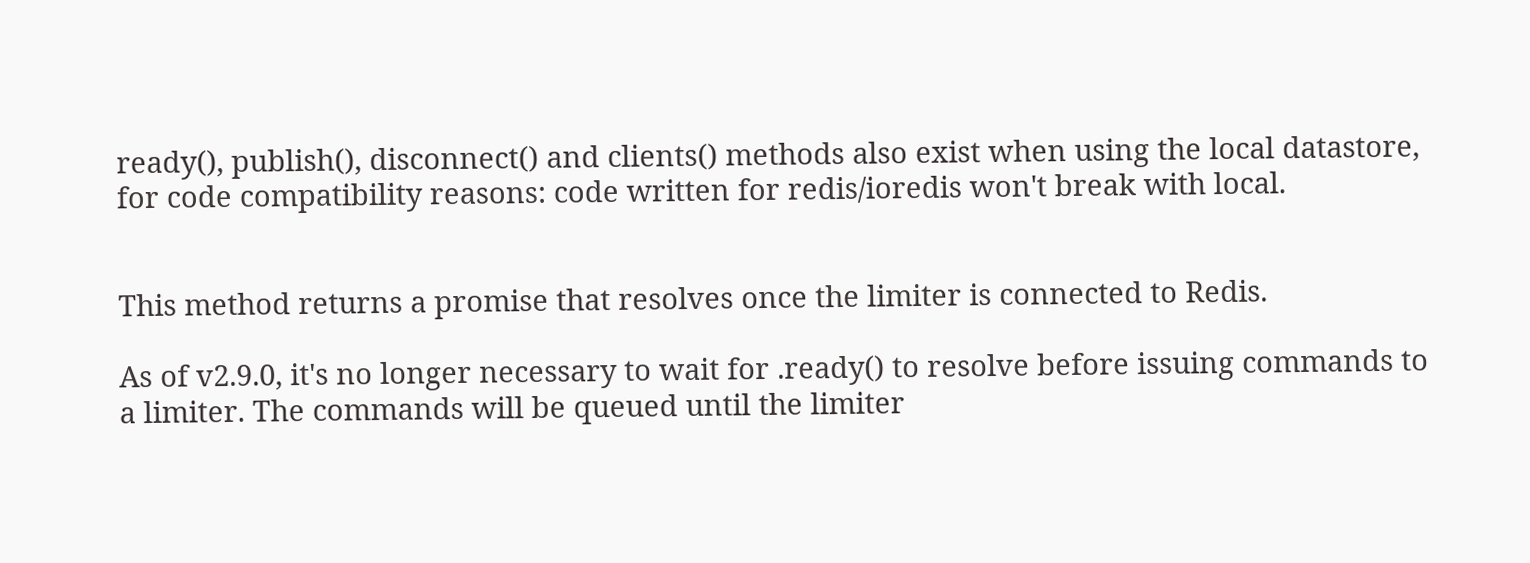ready(), publish(), disconnect() and clients() methods also exist when using the local datastore, for code compatibility reasons: code written for redis/ioredis won't break with local.


This method returns a promise that resolves once the limiter is connected to Redis.

As of v2.9.0, it's no longer necessary to wait for .ready() to resolve before issuing commands to a limiter. The commands will be queued until the limiter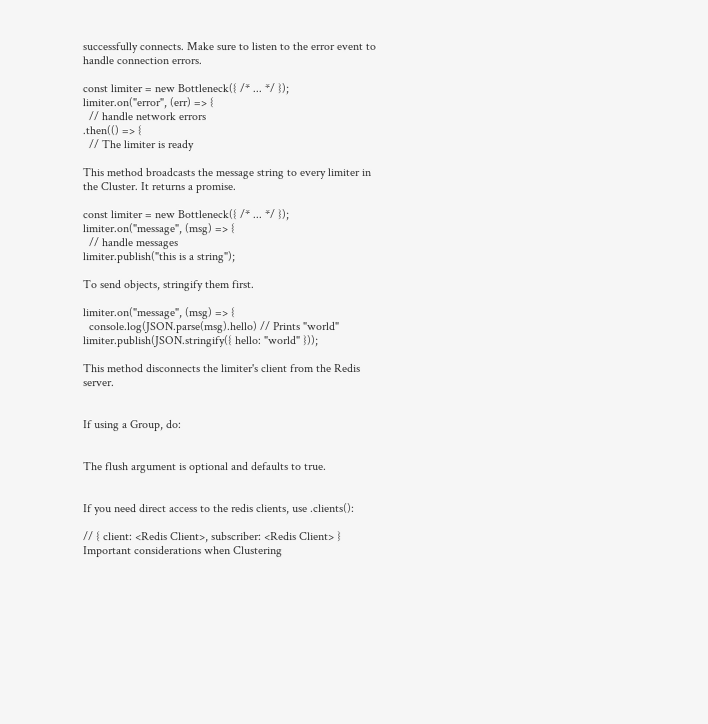successfully connects. Make sure to listen to the error event to handle connection errors.

const limiter = new Bottleneck({ /* ... */ });
limiter.on("error", (err) => {
  // handle network errors
.then(() => {
  // The limiter is ready

This method broadcasts the message string to every limiter in the Cluster. It returns a promise.

const limiter = new Bottleneck({ /* ... */ });
limiter.on("message", (msg) => {
  // handle messages
limiter.publish("this is a string");

To send objects, stringify them first.

limiter.on("message", (msg) => {
  console.log(JSON.parse(msg).hello) // Prints "world"
limiter.publish(JSON.stringify({ hello: "world" }));

This method disconnects the limiter's client from the Redis server.


If using a Group, do:


The flush argument is optional and defaults to true.


If you need direct access to the redis clients, use .clients():

// { client: <Redis Client>, subscriber: <Redis Client> }
Important considerations when Clustering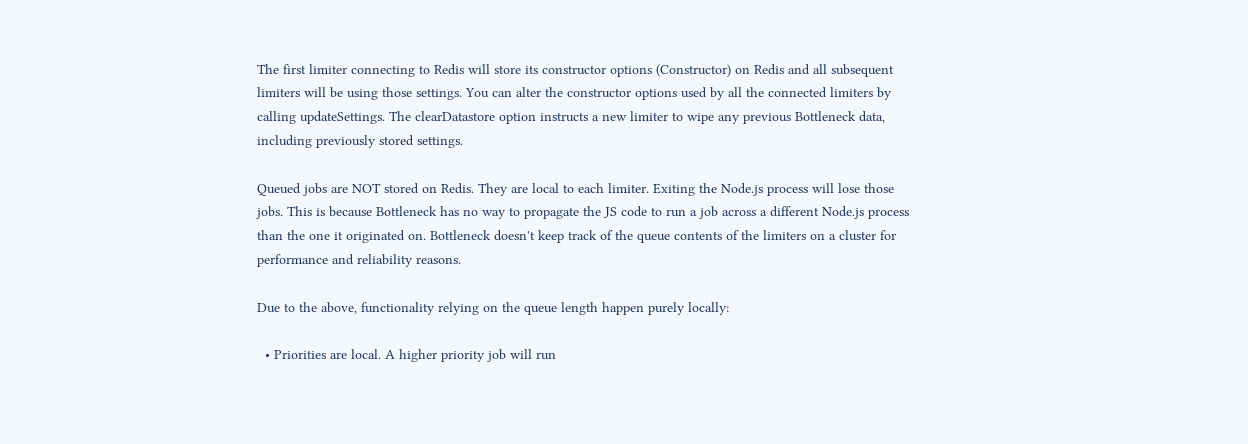The first limiter connecting to Redis will store its constructor options (Constructor) on Redis and all subsequent limiters will be using those settings. You can alter the constructor options used by all the connected limiters by calling updateSettings. The clearDatastore option instructs a new limiter to wipe any previous Bottleneck data, including previously stored settings.

Queued jobs are NOT stored on Redis. They are local to each limiter. Exiting the Node.js process will lose those jobs. This is because Bottleneck has no way to propagate the JS code to run a job across a different Node.js process than the one it originated on. Bottleneck doesn't keep track of the queue contents of the limiters on a cluster for performance and reliability reasons.

Due to the above, functionality relying on the queue length happen purely locally:

  • Priorities are local. A higher priority job will run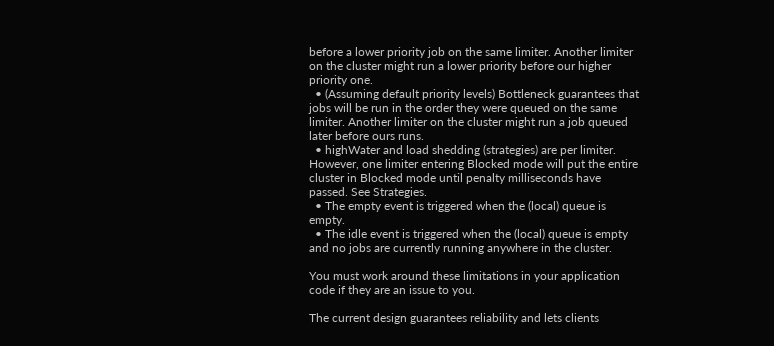before a lower priority job on the same limiter. Another limiter on the cluster might run a lower priority before our higher priority one.
  • (Assuming default priority levels) Bottleneck guarantees that jobs will be run in the order they were queued on the same limiter. Another limiter on the cluster might run a job queued later before ours runs.
  • highWater and load shedding (strategies) are per limiter. However, one limiter entering Blocked mode will put the entire cluster in Blocked mode until penalty milliseconds have passed. See Strategies.
  • The empty event is triggered when the (local) queue is empty.
  • The idle event is triggered when the (local) queue is empty and no jobs are currently running anywhere in the cluster.

You must work around these limitations in your application code if they are an issue to you.

The current design guarantees reliability and lets clients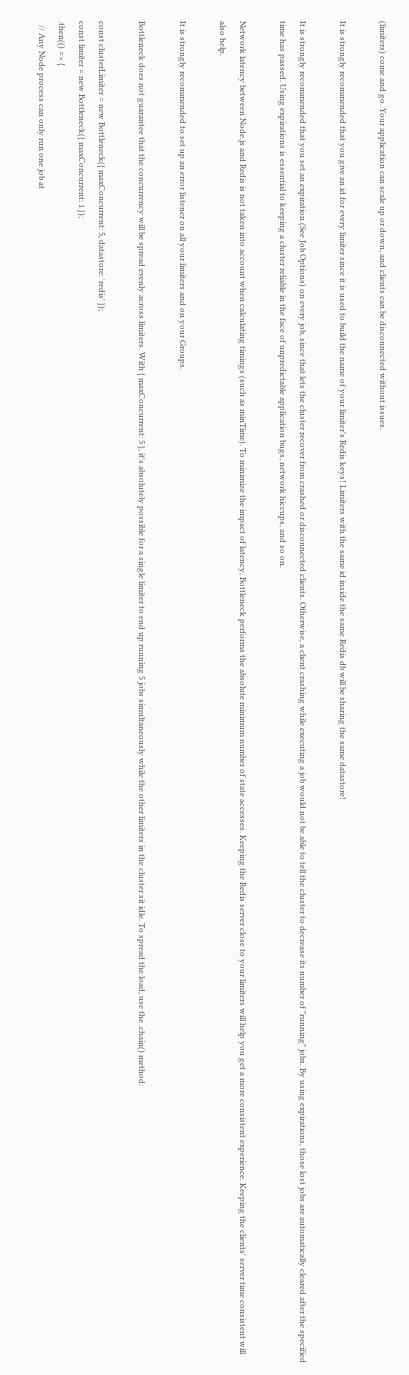(limiters) come and go. Your application can scale up or down, and clients can be disconnected without issues.

It is strongly recommended that you give an id for every limiter since it is used to build the name of your limiter's Redis keys! Limiters with the same id inside the same Redis db will be sharing the same datastore!

It is strongly recommended that you set an expiration (See Job Options) on every job, since that lets the cluster recover from crashed or disconnected clients. Otherwise, a client crashing while executing a job would not be able to tell the cluster to decrease its number of "running" jobs. By using expirations, those lost jobs are automatically cleared after the specified time has passed. Using expirations is essential to keeping a cluster reliable in the face of unpredictable application bugs, network hiccups, and so on.

Network latency between Node.js and Redis is not taken into account when calculating timings (such as minTime). To minimize the impact of latency, Bottleneck performs the absolute minimum number of state accesses. Keeping the Redis server close to your limiters will help you get a more consistent experience. Keeping the clients' server time consistent will also help.

It is strongly recommended to set up an error listener on all your limiters and on your Groups.

Bottleneck does not guarantee that the concurrency will be spread evenly across limiters. With { maxConcurrent: 5 }, it's absolutely possible for a single limiter to end up running 5 jobs simultaneously while the other limiters in the cluster sit idle. To spread the load, use the .chain() method:

const clusterLimiter = new Bottleneck({ maxConcurrent: 5, datastore: 'redis' });
const limiter = new Bottleneck({ maxConcurrent: 1 });
.then(() => {
  // Any Node process can only run one job at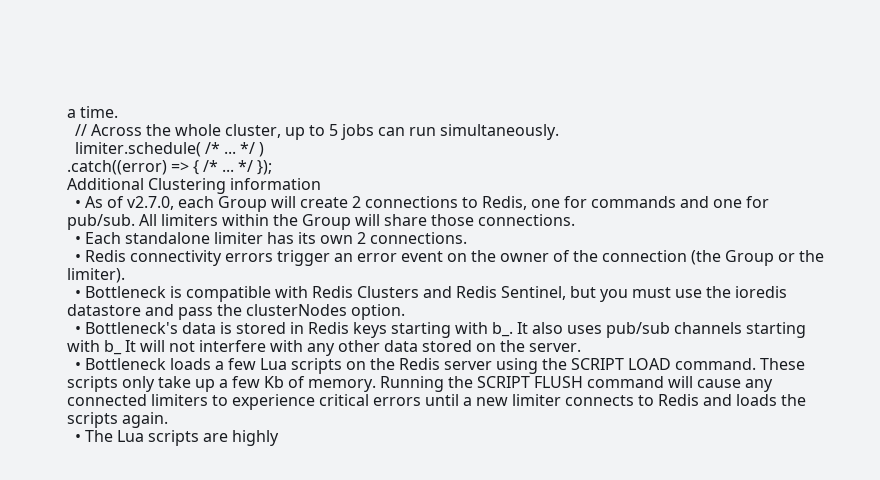a time.
  // Across the whole cluster, up to 5 jobs can run simultaneously.
  limiter.schedule( /* ... */ )
.catch((error) => { /* ... */ });
Additional Clustering information
  • As of v2.7.0, each Group will create 2 connections to Redis, one for commands and one for pub/sub. All limiters within the Group will share those connections.
  • Each standalone limiter has its own 2 connections.
  • Redis connectivity errors trigger an error event on the owner of the connection (the Group or the limiter).
  • Bottleneck is compatible with Redis Clusters and Redis Sentinel, but you must use the ioredis datastore and pass the clusterNodes option.
  • Bottleneck's data is stored in Redis keys starting with b_. It also uses pub/sub channels starting with b_ It will not interfere with any other data stored on the server.
  • Bottleneck loads a few Lua scripts on the Redis server using the SCRIPT LOAD command. These scripts only take up a few Kb of memory. Running the SCRIPT FLUSH command will cause any connected limiters to experience critical errors until a new limiter connects to Redis and loads the scripts again.
  • The Lua scripts are highly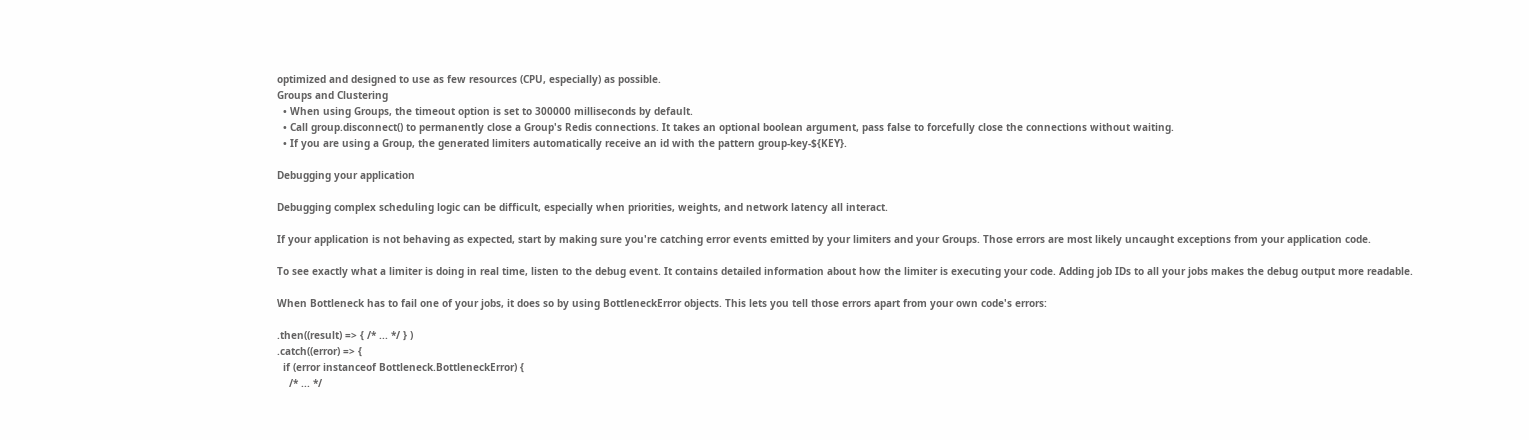optimized and designed to use as few resources (CPU, especially) as possible.
Groups and Clustering
  • When using Groups, the timeout option is set to 300000 milliseconds by default.
  • Call group.disconnect() to permanently close a Group's Redis connections. It takes an optional boolean argument, pass false to forcefully close the connections without waiting.
  • If you are using a Group, the generated limiters automatically receive an id with the pattern group-key-${KEY}.

Debugging your application

Debugging complex scheduling logic can be difficult, especially when priorities, weights, and network latency all interact.

If your application is not behaving as expected, start by making sure you're catching error events emitted by your limiters and your Groups. Those errors are most likely uncaught exceptions from your application code.

To see exactly what a limiter is doing in real time, listen to the debug event. It contains detailed information about how the limiter is executing your code. Adding job IDs to all your jobs makes the debug output more readable.

When Bottleneck has to fail one of your jobs, it does so by using BottleneckError objects. This lets you tell those errors apart from your own code's errors:

.then((result) => { /* ... */ } )
.catch((error) => {
  if (error instanceof Bottleneck.BottleneckError) {
    /* ... */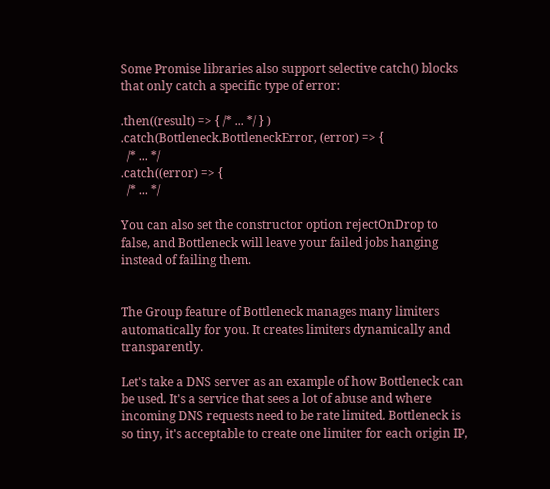Some Promise libraries also support selective catch() blocks that only catch a specific type of error:

.then((result) => { /* ... */ } )
.catch(Bottleneck.BottleneckError, (error) => {
  /* ... */
.catch((error) => {
  /* ... */

You can also set the constructor option rejectOnDrop to false, and Bottleneck will leave your failed jobs hanging instead of failing them.


The Group feature of Bottleneck manages many limiters automatically for you. It creates limiters dynamically and transparently.

Let's take a DNS server as an example of how Bottleneck can be used. It's a service that sees a lot of abuse and where incoming DNS requests need to be rate limited. Bottleneck is so tiny, it's acceptable to create one limiter for each origin IP,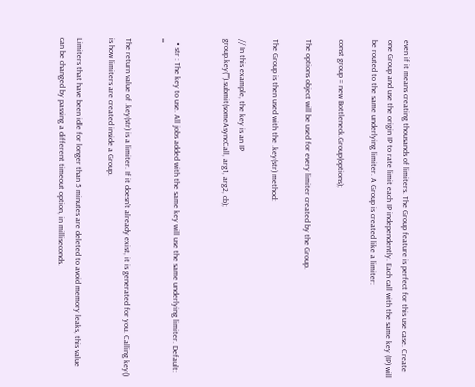even if it means creating thousands of limiters. The Group feature is perfect for this use case. Create one Group and use the origin IP to rate limit each IP independently. Each call with the same key (IP) will be routed to the same underlying limiter. A Group is created like a limiter:

const group = new Bottleneck.Group(options);

The options object will be used for every limiter created by the Group.

The Group is then used with the .key(str) method:

// In this example, the key is an IP
group.key("").submit(someAsyncCall, arg1, arg2, cb);


  • str : The key to use. All jobs added with the same key will use the same underlying limiter. Default: ""

The return value of .key(str) is a limiter. If it doesn't already exist, it is generated for you. Calling key() is how limiters are created inside a Group.

Limiters that have been idle for longer than 5 minutes are deleted to avoid memory leaks, this value can be changed by passing a different timeout option, in milliseconds.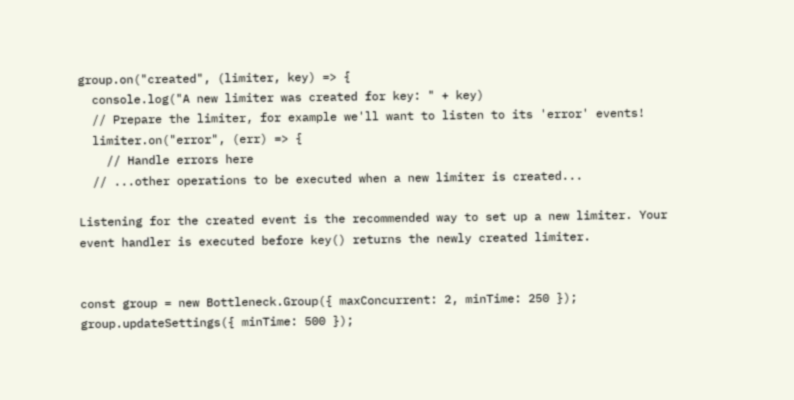group.on("created", (limiter, key) => {
  console.log("A new limiter was created for key: " + key)
  // Prepare the limiter, for example we'll want to listen to its 'error' events!
  limiter.on("error", (err) => {
    // Handle errors here
  // ...other operations to be executed when a new limiter is created...

Listening for the created event is the recommended way to set up a new limiter. Your event handler is executed before key() returns the newly created limiter.


const group = new Bottleneck.Group({ maxConcurrent: 2, minTime: 250 });
group.updateSettings({ minTime: 500 });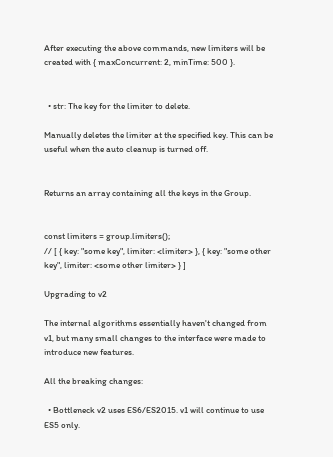After executing the above commands, new limiters will be created with { maxConcurrent: 2, minTime: 500 }.


  • str: The key for the limiter to delete.

Manually deletes the limiter at the specified key. This can be useful when the auto cleanup is turned off.


Returns an array containing all the keys in the Group.


const limiters = group.limiters();
// [ { key: "some key", limiter: <limiter> }, { key: "some other key", limiter: <some other limiter> } ]

Upgrading to v2

The internal algorithms essentially haven't changed from v1, but many small changes to the interface were made to introduce new features.

All the breaking changes:

  • Bottleneck v2 uses ES6/ES2015. v1 will continue to use ES5 only.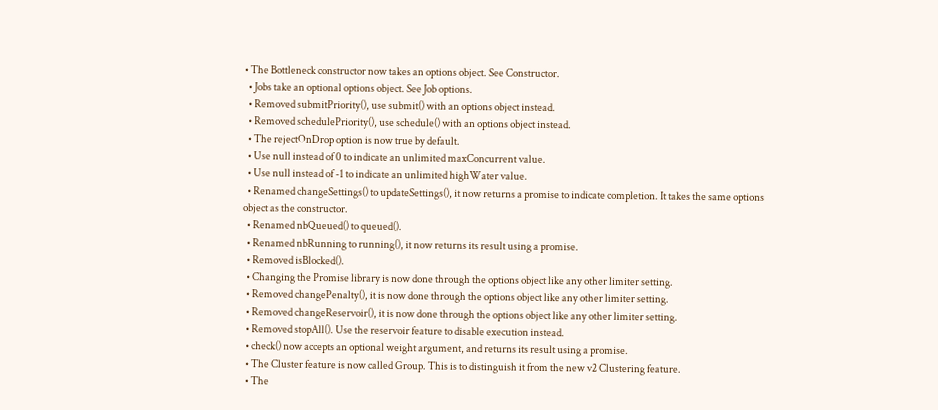• The Bottleneck constructor now takes an options object. See Constructor.
  • Jobs take an optional options object. See Job options.
  • Removed submitPriority(), use submit() with an options object instead.
  • Removed schedulePriority(), use schedule() with an options object instead.
  • The rejectOnDrop option is now true by default.
  • Use null instead of 0 to indicate an unlimited maxConcurrent value.
  • Use null instead of -1 to indicate an unlimited highWater value.
  • Renamed changeSettings() to updateSettings(), it now returns a promise to indicate completion. It takes the same options object as the constructor.
  • Renamed nbQueued() to queued().
  • Renamed nbRunning to running(), it now returns its result using a promise.
  • Removed isBlocked().
  • Changing the Promise library is now done through the options object like any other limiter setting.
  • Removed changePenalty(), it is now done through the options object like any other limiter setting.
  • Removed changeReservoir(), it is now done through the options object like any other limiter setting.
  • Removed stopAll(). Use the reservoir feature to disable execution instead.
  • check() now accepts an optional weight argument, and returns its result using a promise.
  • The Cluster feature is now called Group. This is to distinguish it from the new v2 Clustering feature.
  • The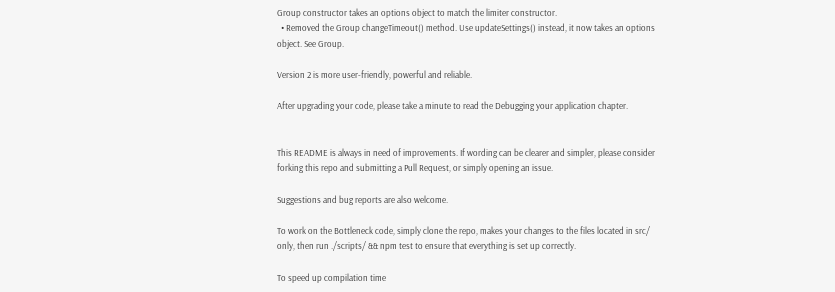Group constructor takes an options object to match the limiter constructor.
  • Removed the Group changeTimeout() method. Use updateSettings() instead, it now takes an options object. See Group.

Version 2 is more user-friendly, powerful and reliable.

After upgrading your code, please take a minute to read the Debugging your application chapter.


This README is always in need of improvements. If wording can be clearer and simpler, please consider forking this repo and submitting a Pull Request, or simply opening an issue.

Suggestions and bug reports are also welcome.

To work on the Bottleneck code, simply clone the repo, makes your changes to the files located in src/ only, then run ./scripts/ && npm test to ensure that everything is set up correctly.

To speed up compilation time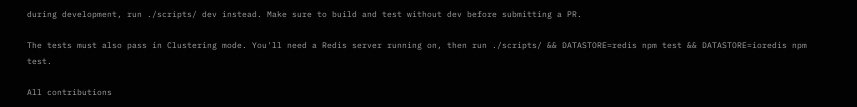during development, run ./scripts/ dev instead. Make sure to build and test without dev before submitting a PR.

The tests must also pass in Clustering mode. You'll need a Redis server running on, then run ./scripts/ && DATASTORE=redis npm test && DATASTORE=ioredis npm test.

All contributions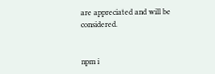are appreciated and will be considered.


npm i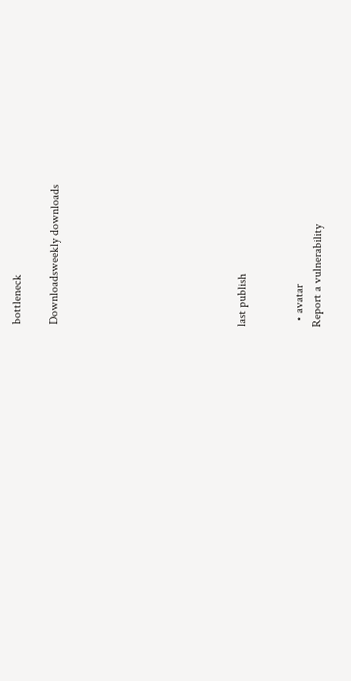bottleneck

Downloadsweekly downloads









last publish


  • avatar
Report a vulnerability